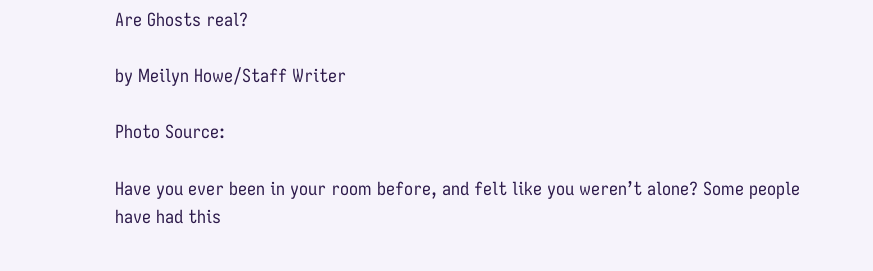Are Ghosts real?

by Meilyn Howe/Staff Writer

Photo Source:

Have you ever been in your room before, and felt like you weren’t alone? Some people have had this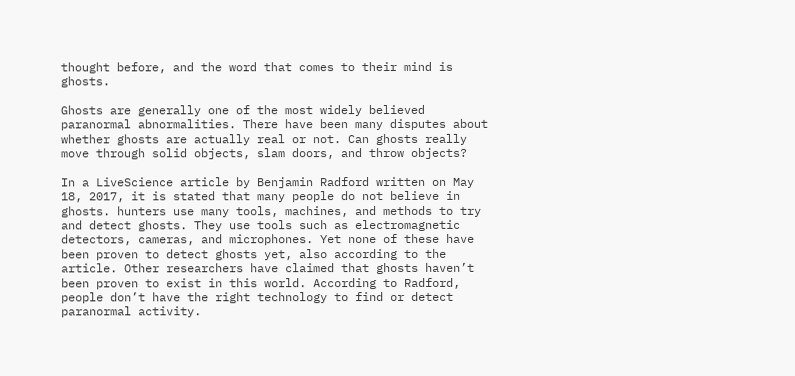thought before, and the word that comes to their mind is ghosts.

Ghosts are generally one of the most widely believed paranormal abnormalities. There have been many disputes about whether ghosts are actually real or not. Can ghosts really move through solid objects, slam doors, and throw objects?

In a LiveScience article by Benjamin Radford written on May 18, 2017, it is stated that many people do not believe in ghosts. hunters use many tools, machines, and methods to try and detect ghosts. They use tools such as electromagnetic detectors, cameras, and microphones. Yet none of these have been proven to detect ghosts yet, also according to the article. Other researchers have claimed that ghosts haven’t been proven to exist in this world. According to Radford, people don’t have the right technology to find or detect paranormal activity.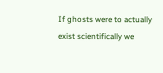If ghosts were to actually exist scientifically we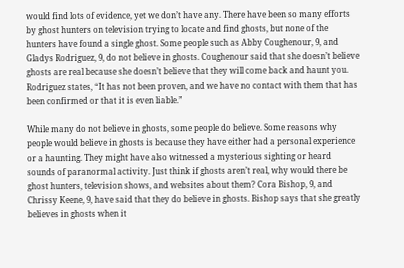would find lots of evidence, yet we don’t have any. There have been so many efforts by ghost hunters on television trying to locate and find ghosts, but none of the hunters have found a single ghost. Some people such as Abby Coughenour, 9, and Gladys Rodriguez, 9, do not believe in ghosts. Coughenour said that she doesn’t believe ghosts are real because she doesn’t believe that they will come back and haunt you. Rodriguez states, “It has not been proven, and we have no contact with them that has been confirmed or that it is even liable.”

While many do not believe in ghosts, some people do believe. Some reasons why people would believe in ghosts is because they have either had a personal experience or a haunting. They might have also witnessed a mysterious sighting or heard sounds of paranormal activity. Just think if ghosts aren’t real, why would there be ghost hunters, television shows, and websites about them? Cora Bishop, 9, and Chrissy Keene, 9, have said that they do believe in ghosts. Bishop says that she greatly believes in ghosts when it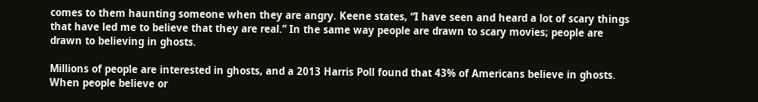comes to them haunting someone when they are angry. Keene states, “I have seen and heard a lot of scary things that have led me to believe that they are real.” In the same way people are drawn to scary movies; people are drawn to believing in ghosts.

Millions of people are interested in ghosts, and a 2013 Harris Poll found that 43% of Americans believe in ghosts. When people believe or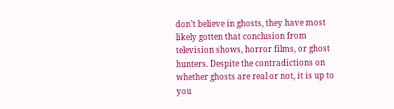don’t believe in ghosts, they have most likely gotten that conclusion from television shows, horror films, or ghost hunters. Despite the contradictions on whether ghosts are real or not, it is up to you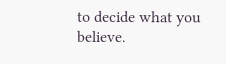to decide what you believe.